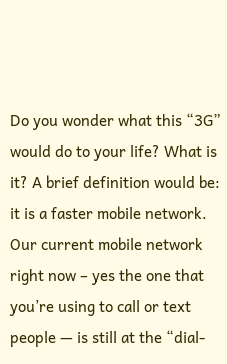Do you wonder what this “3G” would do to your life? What is it? A brief definition would be: it is a faster mobile network. Our current mobile network right now – yes the one that you’re using to call or text people — is still at the “dial-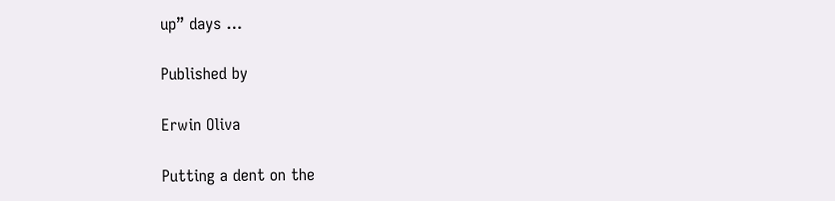up” days …

Published by

Erwin Oliva

Putting a dent on the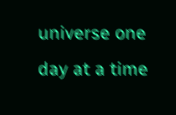universe one day at a time